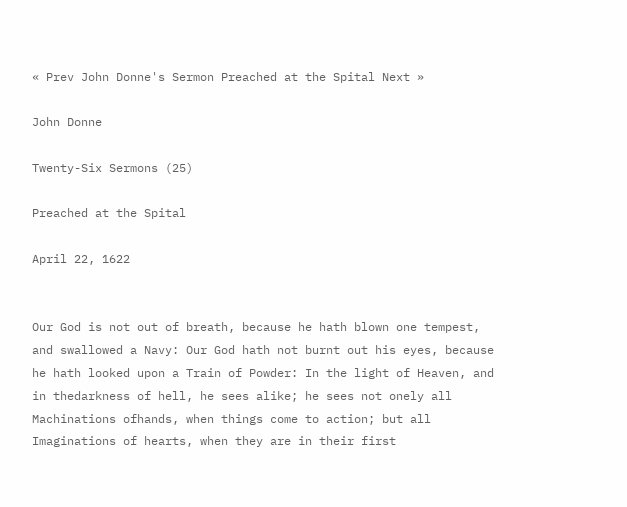« Prev John Donne's Sermon Preached at the Spital Next »

John Donne

Twenty-Six Sermons (25)

Preached at the Spital

April 22, 1622


Our God is not out of breath, because he hath blown one tempest, and swallowed a Navy: Our God hath not burnt out his eyes, because he hath looked upon a Train of Powder: In the light of Heaven, and in thedarkness of hell, he sees alike; he sees not onely all Machinations ofhands, when things come to action; but all Imaginations of hearts, when they are in their first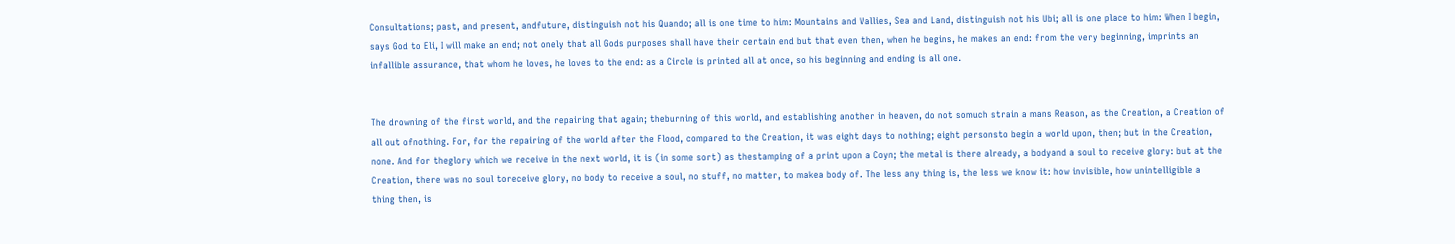Consultations; past, and present, andfuture, distinguish not his Quando; all is one time to him: Mountains and Vallies, Sea and Land, distinguish not his Ubi; all is one place to him: When I begin, says God to Eli, I will make an end; not onely that all Gods purposes shall have their certain end but that even then, when he begins, he makes an end: from the very beginning, imprints an infallible assurance, that whom he loves, he loves to the end: as a Circle is printed all at once, so his beginning and ending is all one.


The drowning of the first world, and the repairing that again; theburning of this world, and establishing another in heaven, do not somuch strain a mans Reason, as the Creation, a Creation of all out ofnothing. For, for the repairing of the world after the Flood, compared to the Creation, it was eight days to nothing; eight personsto begin a world upon, then; but in the Creation, none. And for theglory which we receive in the next world, it is (in some sort) as thestamping of a print upon a Coyn; the metal is there already, a bodyand a soul to receive glory: but at the Creation, there was no soul toreceive glory, no body to receive a soul, no stuff, no matter, to makea body of. The less any thing is, the less we know it: how invisible, how unintelligible a thing then, is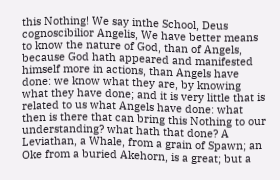this Nothing! We say inthe School, Deus cognoscibilior Angelis, We have better means to know the nature of God, than of Angels, because God hath appeared and manifested himself more in actions, than Angels have done: we know what they are, by knowing what they have done; and it is very little that is related to us what Angels have done: what then is there that can bring this Nothing to our understanding? what hath that done? A Leviathan, a Whale, from a grain of Spawn; an Oke from a buried Akehorn, is a great; but a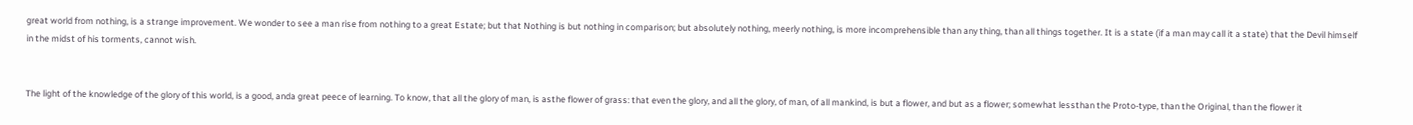great world from nothing, is a strange improvement. We wonder to see a man rise from nothing to a great Estate; but that Nothing is but nothing in comparison; but absolutely nothing, meerly nothing, is more incomprehensible than any thing, than all things together. It is a state (if a man may call it a state) that the Devil himself in the midst of his torments, cannot wish.


The light of the knowledge of the glory of this world, is a good, anda great peece of learning. To know, that all the glory of man, is asthe flower of grass: that even the glory, and all the glory, of man, of all mankind, is but a flower, and but as a flower; somewhat lessthan the Proto-type, than the Original, than the flower it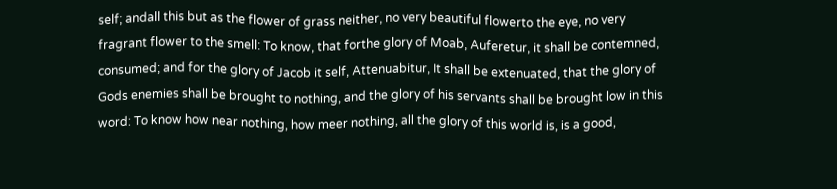self; andall this but as the flower of grass neither, no very beautiful flowerto the eye, no very fragrant flower to the smell: To know, that forthe glory of Moab, Auferetur, it shall be contemned, consumed; and for the glory of Jacob it self, Attenuabitur, It shall be extenuated, that the glory of Gods enemies shall be brought to nothing, and the glory of his servants shall be brought low in this word: To know how near nothing, how meer nothing, all the glory of this world is, is a good,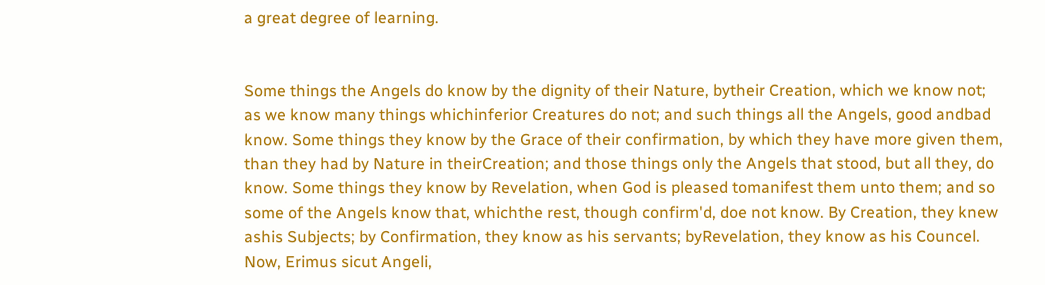a great degree of learning.


Some things the Angels do know by the dignity of their Nature, bytheir Creation, which we know not; as we know many things whichinferior Creatures do not; and such things all the Angels, good andbad know. Some things they know by the Grace of their confirmation, by which they have more given them, than they had by Nature in theirCreation; and those things only the Angels that stood, but all they, do know. Some things they know by Revelation, when God is pleased tomanifest them unto them; and so some of the Angels know that, whichthe rest, though confirm'd, doe not know. By Creation, they knew ashis Subjects; by Confirmation, they know as his servants; byRevelation, they know as his Councel. Now, Erimus sicut Angeli,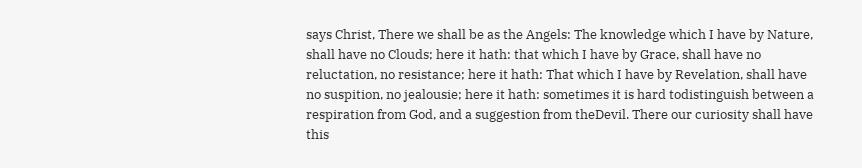says Christ, There we shall be as the Angels: The knowledge which I have by Nature, shall have no Clouds; here it hath: that which I have by Grace, shall have no reluctation, no resistance; here it hath: That which I have by Revelation, shall have no suspition, no jealousie; here it hath: sometimes it is hard todistinguish between a respiration from God, and a suggestion from theDevil. There our curiosity shall have this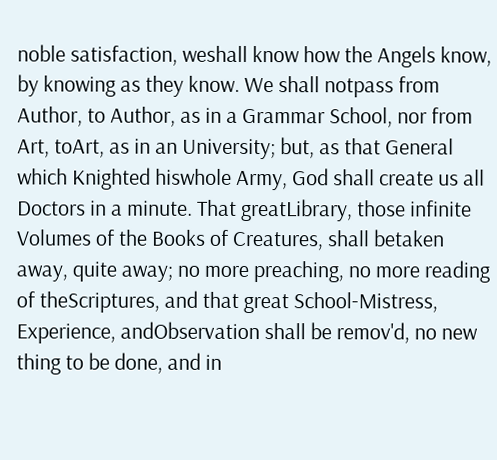noble satisfaction, weshall know how the Angels know, by knowing as they know. We shall notpass from Author, to Author, as in a Grammar School, nor from Art, toArt, as in an University; but, as that General which Knighted hiswhole Army, God shall create us all Doctors in a minute. That greatLibrary, those infinite Volumes of the Books of Creatures, shall betaken away, quite away; no more preaching, no more reading of theScriptures, and that great School-Mistress, Experience, andObservation shall be remov'd, no new thing to be done, and in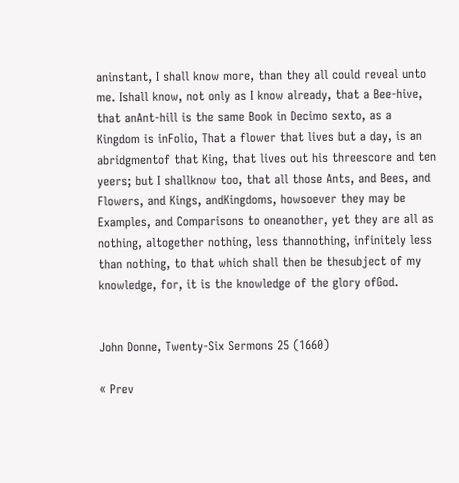aninstant, I shall know more, than they all could reveal unto me. Ishall know, not only as I know already, that a Bee-hive, that anAnt-hill is the same Book in Decimo sexto, as a Kingdom is inFolio, That a flower that lives but a day, is an abridgmentof that King, that lives out his threescore and ten yeers; but I shallknow too, that all those Ants, and Bees, and Flowers, and Kings, andKingdoms, howsoever they may be Examples, and Comparisons to oneanother, yet they are all as nothing, altogether nothing, less thannothing, infinitely less than nothing, to that which shall then be thesubject of my knowledge, for, it is the knowledge of the glory ofGod.


John Donne, Twenty-Six Sermons 25 (1660)

« Prev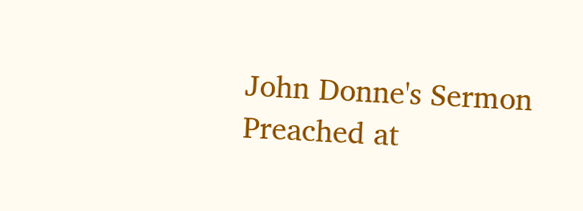John Donne's Sermon Preached at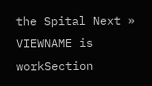the Spital Next »
VIEWNAME is workSection